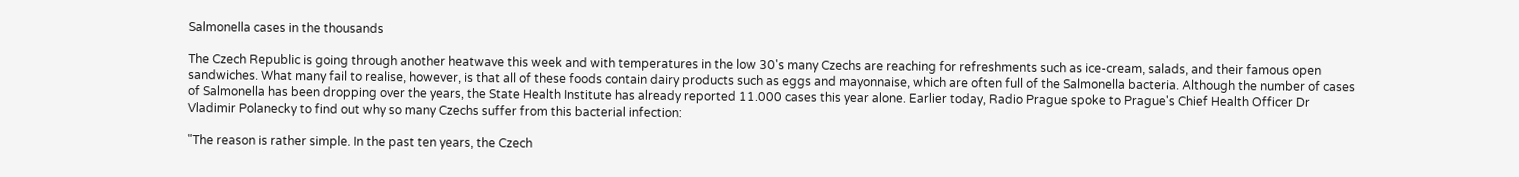Salmonella cases in the thousands

The Czech Republic is going through another heatwave this week and with temperatures in the low 30's many Czechs are reaching for refreshments such as ice-cream, salads, and their famous open sandwiches. What many fail to realise, however, is that all of these foods contain dairy products such as eggs and mayonnaise, which are often full of the Salmonella bacteria. Although the number of cases of Salmonella has been dropping over the years, the State Health Institute has already reported 11.000 cases this year alone. Earlier today, Radio Prague spoke to Prague's Chief Health Officer Dr Vladimir Polanecky to find out why so many Czechs suffer from this bacterial infection:

"The reason is rather simple. In the past ten years, the Czech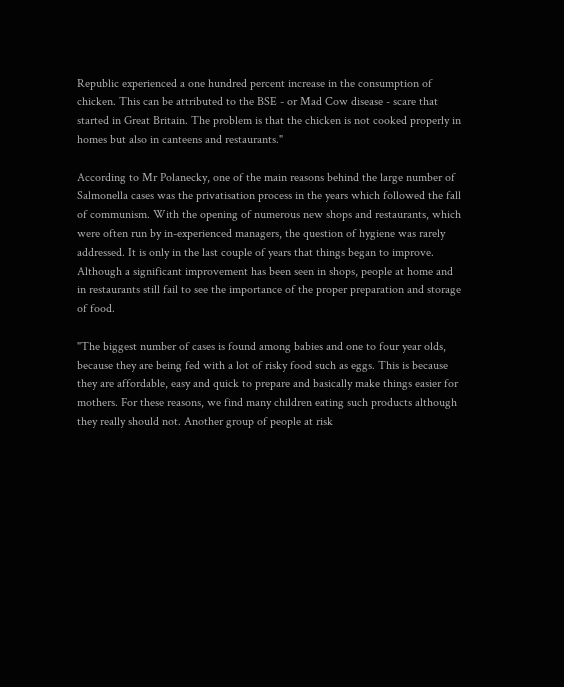Republic experienced a one hundred percent increase in the consumption of chicken. This can be attributed to the BSE - or Mad Cow disease - scare that started in Great Britain. The problem is that the chicken is not cooked properly in homes but also in canteens and restaurants."

According to Mr Polanecky, one of the main reasons behind the large number of Salmonella cases was the privatisation process in the years which followed the fall of communism. With the opening of numerous new shops and restaurants, which were often run by in-experienced managers, the question of hygiene was rarely addressed. It is only in the last couple of years that things began to improve. Although a significant improvement has been seen in shops, people at home and in restaurants still fail to see the importance of the proper preparation and storage of food.

"The biggest number of cases is found among babies and one to four year olds, because they are being fed with a lot of risky food such as eggs. This is because they are affordable, easy and quick to prepare and basically make things easier for mothers. For these reasons, we find many children eating such products although they really should not. Another group of people at risk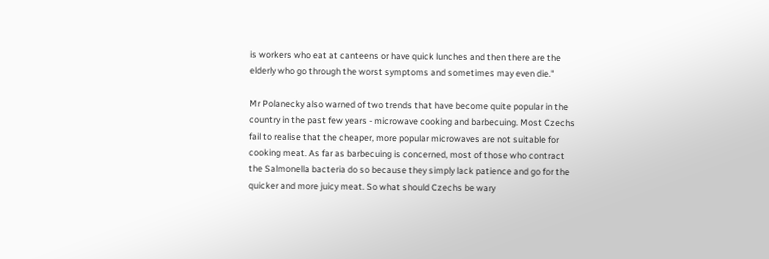is workers who eat at canteens or have quick lunches and then there are the elderly who go through the worst symptoms and sometimes may even die."

Mr Polanecky also warned of two trends that have become quite popular in the country in the past few years - microwave cooking and barbecuing. Most Czechs fail to realise that the cheaper, more popular microwaves are not suitable for cooking meat. As far as barbecuing is concerned, most of those who contract the Salmonella bacteria do so because they simply lack patience and go for the quicker and more juicy meat. So what should Czechs be wary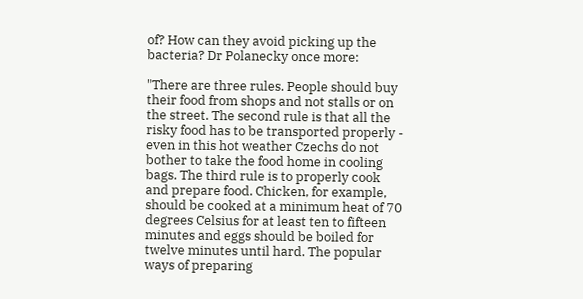of? How can they avoid picking up the bacteria? Dr Polanecky once more:

"There are three rules. People should buy their food from shops and not stalls or on the street. The second rule is that all the risky food has to be transported properly - even in this hot weather Czechs do not bother to take the food home in cooling bags. The third rule is to properly cook and prepare food. Chicken, for example, should be cooked at a minimum heat of 70 degrees Celsius for at least ten to fifteen minutes and eggs should be boiled for twelve minutes until hard. The popular ways of preparing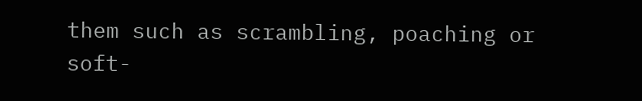them such as scrambling, poaching or soft-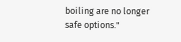boiling are no longer safe options."